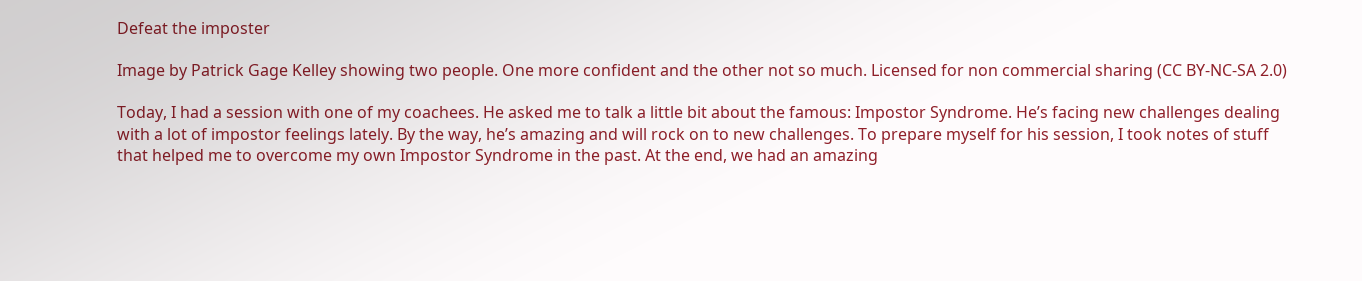Defeat the imposter

Image by Patrick Gage Kelley showing two people. One more confident and the other not so much. Licensed for non commercial sharing (CC BY-NC-SA 2.0)

Today, I had a session with one of my coachees. He asked me to talk a little bit about the famous: Impostor Syndrome. He’s facing new challenges dealing with a lot of impostor feelings lately. By the way, he’s amazing and will rock on to new challenges. To prepare myself for his session, I took notes of stuff that helped me to overcome my own Impostor Syndrome in the past. At the end, we had an amazing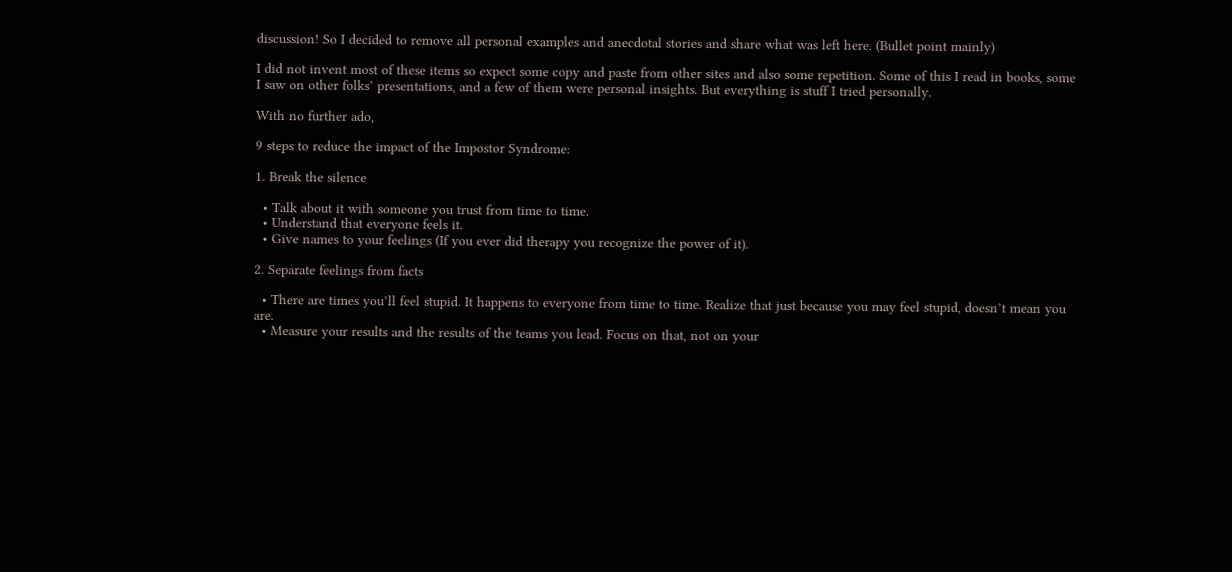discussion! So I decided to remove all personal examples and anecdotal stories and share what was left here. (Bullet point mainly)

I did not invent most of these items so expect some copy and paste from other sites and also some repetition. Some of this I read in books, some I saw on other folks’ presentations, and a few of them were personal insights. But everything is stuff I tried personally.

With no further ado,

9 steps to reduce the impact of the Impostor Syndrome:

1. Break the silence

  • Talk about it with someone you trust from time to time.
  • Understand that everyone feels it.
  • Give names to your feelings (If you ever did therapy you recognize the power of it).

2. Separate feelings from facts

  • There are times you’ll feel stupid. It happens to everyone from time to time. Realize that just because you may feel stupid, doesn’t mean you are.
  • Measure your results and the results of the teams you lead. Focus on that, not on your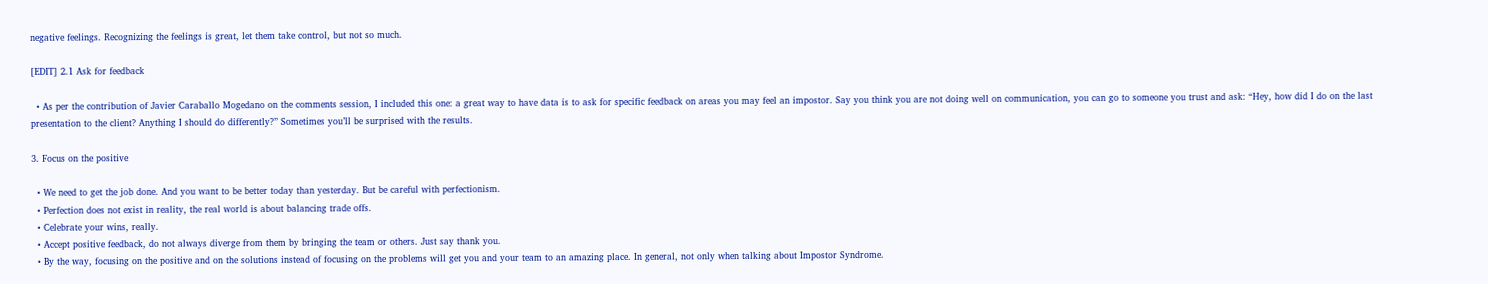negative feelings. Recognizing the feelings is great, let them take control, but not so much.

[EDIT] 2.1 Ask for feedback

  • As per the contribution of Javier Caraballo Mogedano on the comments session, I included this one: a great way to have data is to ask for specific feedback on areas you may feel an impostor. Say you think you are not doing well on communication, you can go to someone you trust and ask: “Hey, how did I do on the last presentation to the client? Anything I should do differently?” Sometimes you’ll be surprised with the results.

3. Focus on the positive

  • We need to get the job done. And you want to be better today than yesterday. But be careful with perfectionism.
  • Perfection does not exist in reality, the real world is about balancing trade offs.
  • Celebrate your wins, really.
  • Accept positive feedback, do not always diverge from them by bringing the team or others. Just say thank you.
  • By the way, focusing on the positive and on the solutions instead of focusing on the problems will get you and your team to an amazing place. In general, not only when talking about Impostor Syndrome.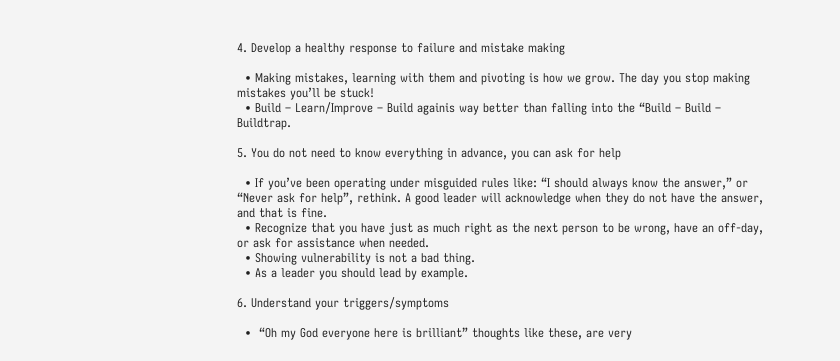4. Develop a healthy response to failure and mistake making

  • Making mistakes, learning with them and pivoting is how we grow. The day you stop making mistakes you’ll be stuck!
  • Build – Learn/Improve – Build againis way better than falling into the “Build – Build – Buildtrap.

5. You do not need to know everything in advance, you can ask for help

  • If you’ve been operating under misguided rules like: “I should always know the answer,” or “Never ask for help”, rethink. A good leader will acknowledge when they do not have the answer, and that is fine.
  • Recognize that you have just as much right as the next person to be wrong, have an off-day, or ask for assistance when needed.
  • Showing vulnerability is not a bad thing.
  • As a leader you should lead by example.

6. Understand your triggers/symptoms

  •  “Oh my God everyone here is brilliant” thoughts like these, are very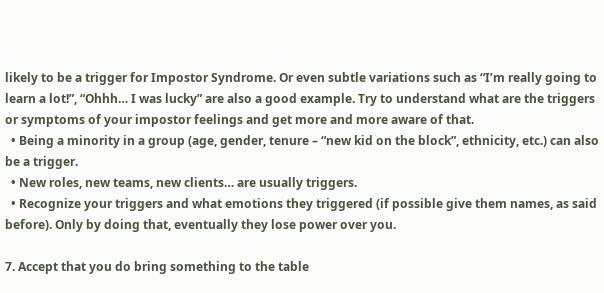likely to be a trigger for Impostor Syndrome. Or even subtle variations such as “I’m really going to learn a lot!”, “Ohhh… I was lucky” are also a good example. Try to understand what are the triggers or symptoms of your impostor feelings and get more and more aware of that.
  • Being a minority in a group (age, gender, tenure – “new kid on the block”, ethnicity, etc.) can also be a trigger.
  • New roles, new teams, new clients… are usually triggers.
  • Recognize your triggers and what emotions they triggered (if possible give them names, as said before). Only by doing that, eventually they lose power over you.

7. Accept that you do bring something to the table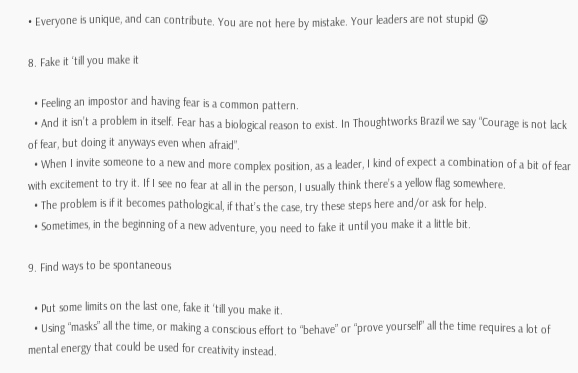• Everyone is unique, and can contribute. You are not here by mistake. Your leaders are not stupid 😛

8. Fake it ‘till you make it

  • Feeling an impostor and having fear is a common pattern.
  • And it isn’t a problem in itself. Fear has a biological reason to exist. In Thoughtworks Brazil we say “Courage is not lack of fear, but doing it anyways even when afraid”.
  • When I invite someone to a new and more complex position, as a leader, I kind of expect a combination of a bit of fear with excitement to try it. If I see no fear at all in the person, I usually think there’s a yellow flag somewhere.
  • The problem is if it becomes pathological, if that’s the case, try these steps here and/or ask for help.
  • Sometimes, in the beginning of a new adventure, you need to fake it until you make it a little bit.

9. Find ways to be spontaneous

  • Put some limits on the last one, fake it ‘till you make it.
  • Using “masks” all the time, or making a conscious effort to “behave” or “prove yourself” all the time requires a lot of mental energy that could be used for creativity instead.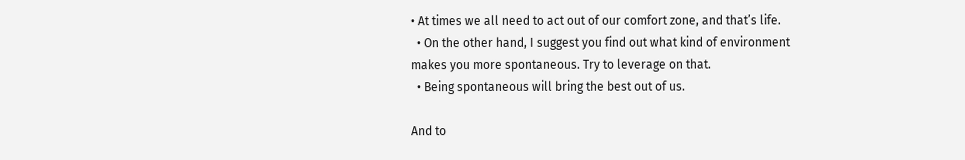• At times we all need to act out of our comfort zone, and that’s life.
  • On the other hand, I suggest you find out what kind of environment makes you more spontaneous. Try to leverage on that.
  • Being spontaneous will bring the best out of us.

And to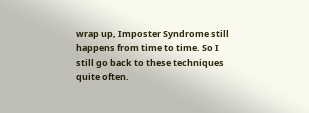wrap up, Imposter Syndrome still happens from time to time. So I still go back to these techniques quite often.